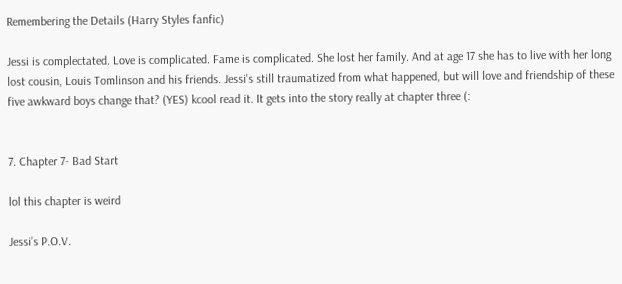Remembering the Details (Harry Styles fanfic)

Jessi is complectated. Love is complicated. Fame is complicated. She lost her family. And at age 17 she has to live with her long lost cousin, Louis Tomlinson and his friends. Jessi's still traumatized from what happened, but will love and friendship of these five awkward boys change that? (YES) kcool read it. It gets into the story really at chapter three (:


7. Chapter 7- Bad Start

lol this chapter is weird

Jessi’s P.O.V.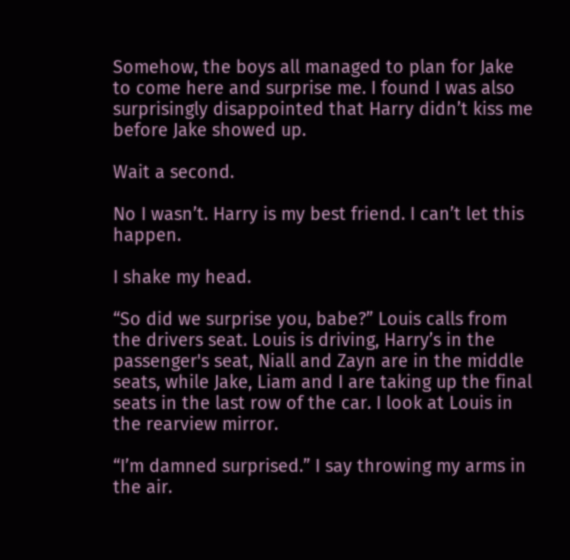Somehow, the boys all managed to plan for Jake to come here and surprise me. I found I was also surprisingly disappointed that Harry didn’t kiss me before Jake showed up.

Wait a second.

No I wasn’t. Harry is my best friend. I can’t let this happen.

I shake my head.

“So did we surprise you, babe?” Louis calls from the drivers seat. Louis is driving, Harry’s in the passenger's seat, Niall and Zayn are in the middle seats, while Jake, Liam and I are taking up the final seats in the last row of the car. I look at Louis in the rearview mirror.

“I’m damned surprised.” I say throwing my arms in the air.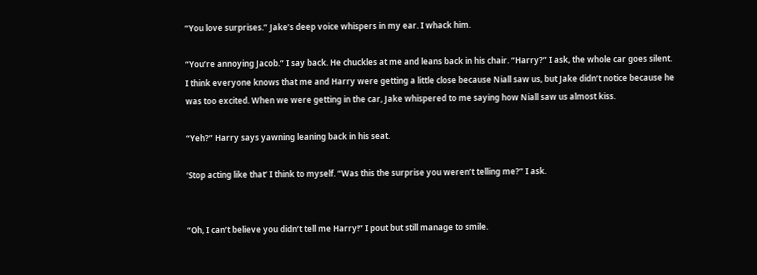“You love surprises.” Jake’s deep voice whispers in my ear. I whack him.

“You’re annoying Jacob.” I say back. He chuckles at me and leans back in his chair. “Harry?” I ask, the whole car goes silent. I think everyone knows that me and Harry were getting a little close because Niall saw us, but Jake didn’t notice because he was too excited. When we were getting in the car, Jake whispered to me saying how Niall saw us almost kiss.

“Yeh?” Harry says yawning leaning back in his seat.

‘Stop acting like that’ I think to myself. “Was this the surprise you weren’t telling me?” I ask.


“Oh, I can’t believe you didn’t tell me Harry!” I pout but still manage to smile.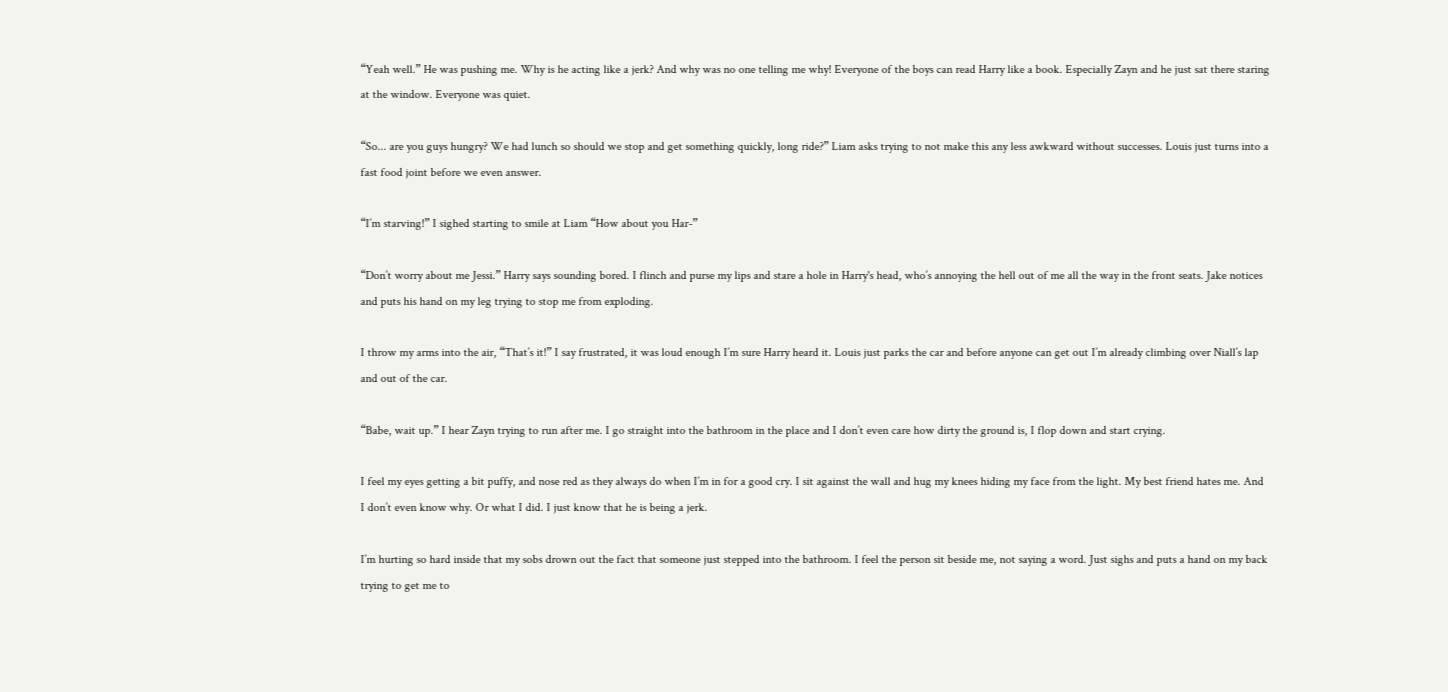“Yeah well.” He was pushing me. Why is he acting like a jerk? And why was no one telling me why! Everyone of the boys can read Harry like a book. Especially Zayn and he just sat there staring at the window. Everyone was quiet.

“So... are you guys hungry? We had lunch so should we stop and get something quickly, long ride?” Liam asks trying to not make this any less awkward without successes. Louis just turns into a fast food joint before we even answer.

“I’m starving!” I sighed starting to smile at Liam “How about you Har-”

“Don’t worry about me Jessi.” Harry says sounding bored. I flinch and purse my lips and stare a hole in Harry's head, who’s annoying the hell out of me all the way in the front seats. Jake notices and puts his hand on my leg trying to stop me from exploding.

I throw my arms into the air, “That’s it!” I say frustrated, it was loud enough I’m sure Harry heard it. Louis just parks the car and before anyone can get out I’m already climbing over Niall’s lap and out of the car.

“Babe, wait up.” I hear Zayn trying to run after me. I go straight into the bathroom in the place and I don’t even care how dirty the ground is, I flop down and start crying.

I feel my eyes getting a bit puffy, and nose red as they always do when I’m in for a good cry. I sit against the wall and hug my knees hiding my face from the light. My best friend hates me. And I don’t even know why. Or what I did. I just know that he is being a jerk.

I’m hurting so hard inside that my sobs drown out the fact that someone just stepped into the bathroom. I feel the person sit beside me, not saying a word. Just sighs and puts a hand on my back trying to get me to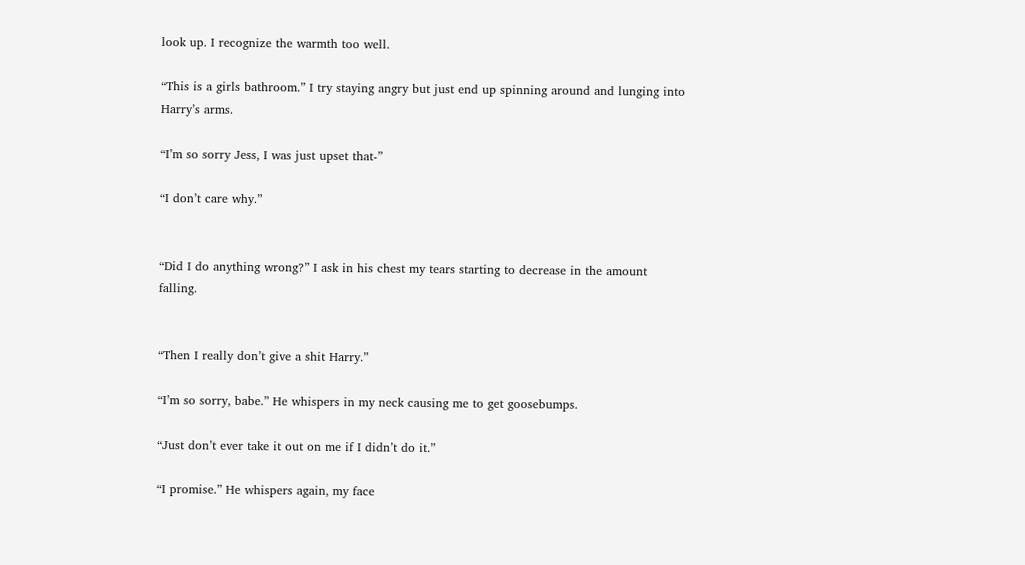look up. I recognize the warmth too well.

“This is a girls bathroom.” I try staying angry but just end up spinning around and lunging into Harry’s arms.

“I’m so sorry Jess, I was just upset that-”

“I don’t care why.”


“Did I do anything wrong?” I ask in his chest my tears starting to decrease in the amount falling.


“Then I really don’t give a shit Harry.”

“I’m so sorry, babe.” He whispers in my neck causing me to get goosebumps.

“Just don’t ever take it out on me if I didn’t do it.”

“I promise.” He whispers again, my face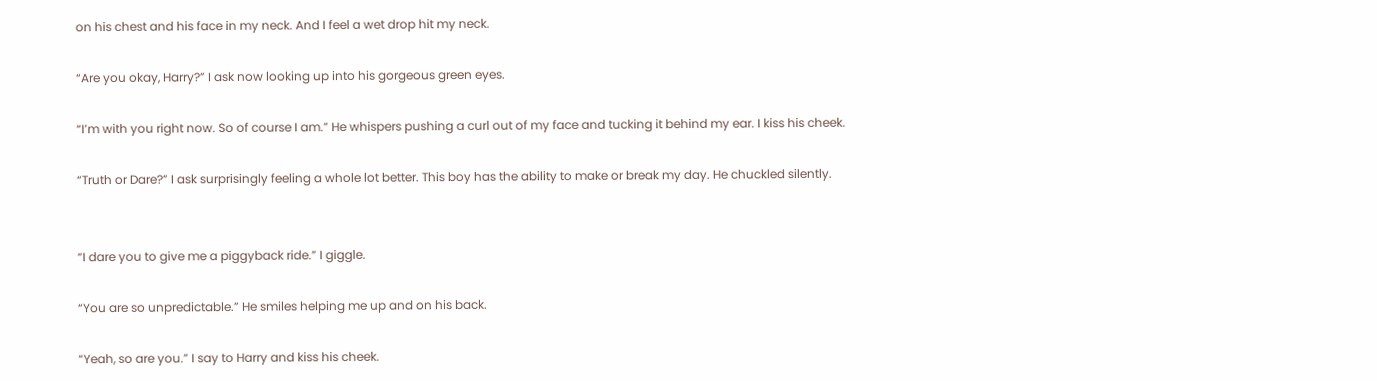on his chest and his face in my neck. And I feel a wet drop hit my neck.

“Are you okay, Harry?” I ask now looking up into his gorgeous green eyes.

“I’m with you right now. So of course I am.” He whispers pushing a curl out of my face and tucking it behind my ear. I kiss his cheek.

“Truth or Dare?” I ask surprisingly feeling a whole lot better. This boy has the ability to make or break my day. He chuckled silently.


“I dare you to give me a piggyback ride.” I giggle.

“You are so unpredictable.” He smiles helping me up and on his back.

“Yeah, so are you.” I say to Harry and kiss his cheek.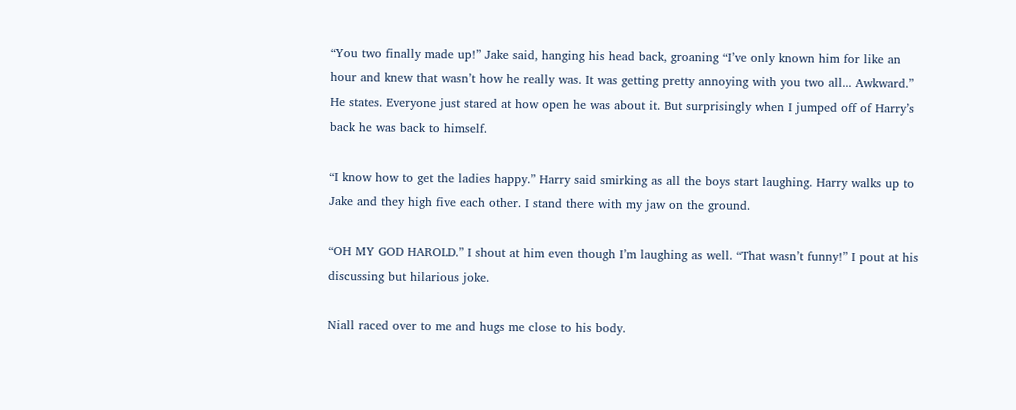“You two finally made up!” Jake said, hanging his head back, groaning “I’ve only known him for like an hour and knew that wasn’t how he really was. It was getting pretty annoying with you two all... Awkward.” He states. Everyone just stared at how open he was about it. But surprisingly when I jumped off of Harry’s back he was back to himself.

“I know how to get the ladies happy.” Harry said smirking as all the boys start laughing. Harry walks up to Jake and they high five each other. I stand there with my jaw on the ground.

“OH MY GOD HAROLD.” I shout at him even though I’m laughing as well. “That wasn’t funny!” I pout at his discussing but hilarious joke.

Niall raced over to me and hugs me close to his body.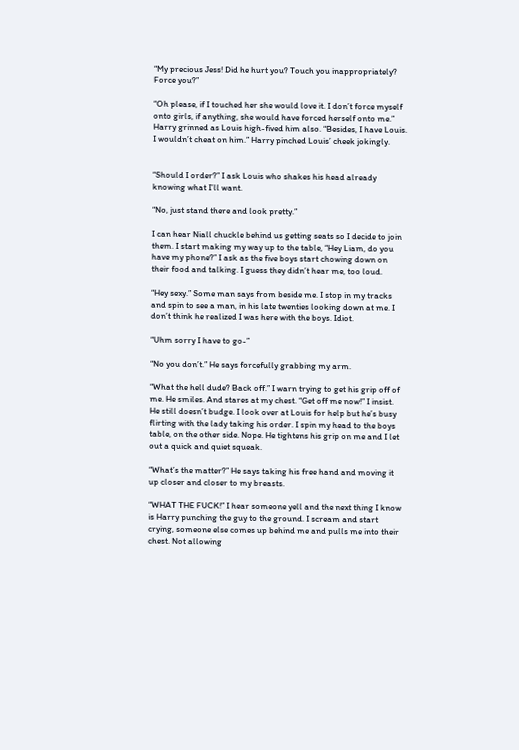“My precious Jess! Did he hurt you? Touch you inappropriately? Force you?”

“Oh please, if I touched her she would love it. I don’t force myself onto girls, if anything, she would have forced herself onto me.” Harry grinned as Louis high-fived him also. “Besides, I have Louis. I wouldn’t cheat on him.” Harry pinched Louis’ cheek jokingly.


“Should I order?” I ask Louis who shakes his head already knowing what I’ll want.

“No, just stand there and look pretty.”

I can hear Niall chuckle behind us getting seats so I decide to join them. I start making my way up to the table, “Hey Liam, do you have my phone?” I ask as the five boys start chowing down on their food and talking. I guess they didn’t hear me, too loud.

“Hey sexy.” Some man says from beside me. I stop in my tracks and spin to see a man, in his late twenties looking down at me. I don’t think he realized I was here with the boys. Idiot.

“Uhm sorry I have to go-”

“No you don’t.” He says forcefully grabbing my arm.

“What the hell dude? Back off.” I warn trying to get his grip off of me. He smiles. And stares at my chest. “Get off me now!” I insist. He still doesn’t budge. I look over at Louis for help but he’s busy flirting with the lady taking his order. I spin my head to the boys table, on the other side. Nope. He tightens his grip on me and I let out a quick and quiet squeak.

“What’s the matter?” He says taking his free hand and moving it up closer and closer to my breasts.

“WHAT THE FUCK!” I hear someone yell and the next thing I know is Harry punching the guy to the ground. I scream and start crying, someone else comes up behind me and pulls me into their chest. Not allowing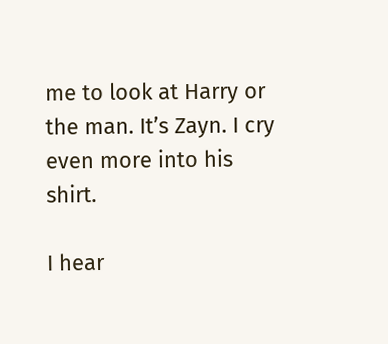me to look at Harry or the man. It’s Zayn. I cry even more into his shirt.

I hear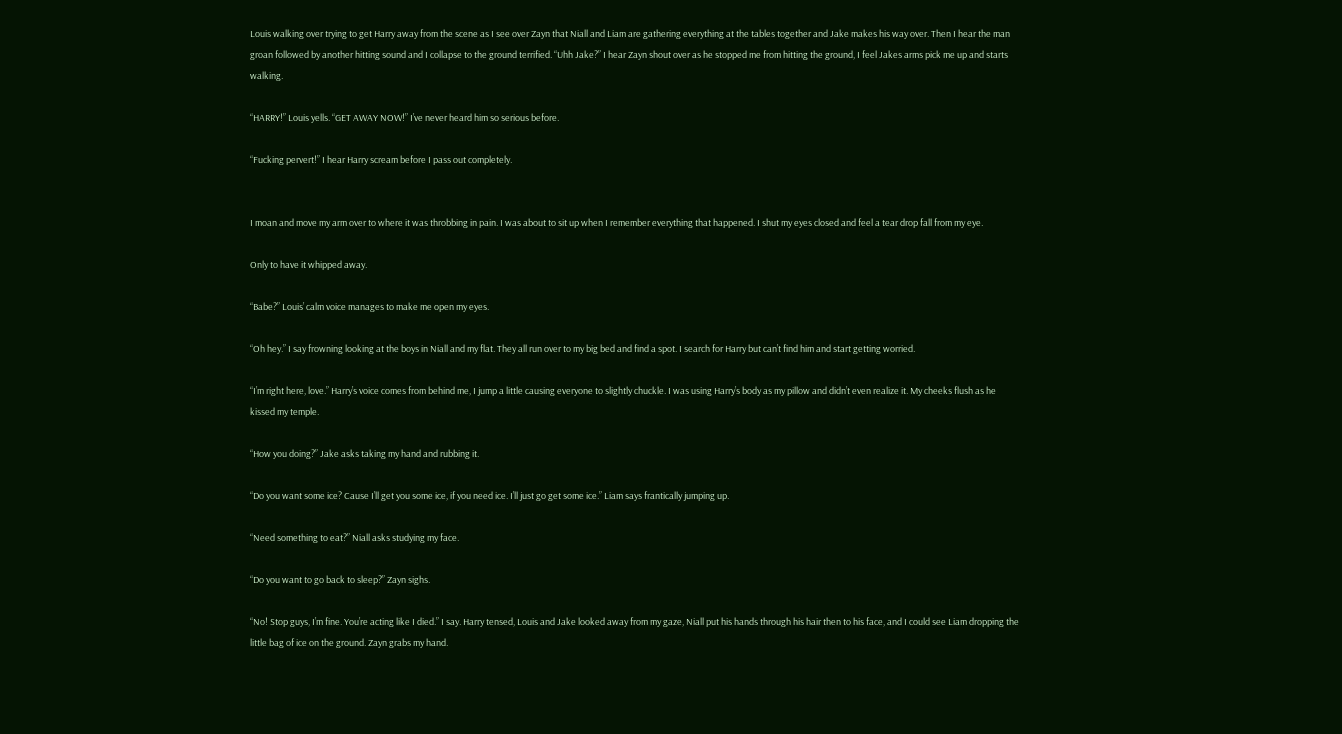Louis walking over trying to get Harry away from the scene as I see over Zayn that Niall and Liam are gathering everything at the tables together and Jake makes his way over. Then I hear the man groan followed by another hitting sound and I collapse to the ground terrified. “Uhh Jake?” I hear Zayn shout over as he stopped me from hitting the ground, I feel Jakes arms pick me up and starts walking.

“HARRY!” Louis yells. “GET AWAY NOW!” I’ve never heard him so serious before.

“Fucking pervert!” I hear Harry scream before I pass out completely.


I moan and move my arm over to where it was throbbing in pain. I was about to sit up when I remember everything that happened. I shut my eyes closed and feel a tear drop fall from my eye.

Only to have it whipped away.

“Babe?” Louis’ calm voice manages to make me open my eyes.

“Oh hey.” I say frowning looking at the boys in Niall and my flat. They all run over to my big bed and find a spot. I search for Harry but can’t find him and start getting worried.

“I’m right here, love.” Harry’s voice comes from behind me, I jump a little causing everyone to slightly chuckle. I was using Harry’s body as my pillow and didn’t even realize it. My cheeks flush as he kissed my temple.

“How you doing?” Jake asks taking my hand and rubbing it.

“Do you want some ice? Cause I’ll get you some ice, if you need ice. I’ll just go get some ice.” Liam says frantically jumping up.

“Need something to eat?” Niall asks studying my face.

“Do you want to go back to sleep?” Zayn sighs.

“No! Stop guys, I’m fine. You’re acting like I died.” I say. Harry tensed, Louis and Jake looked away from my gaze, Niall put his hands through his hair then to his face, and I could see Liam dropping the little bag of ice on the ground. Zayn grabs my hand.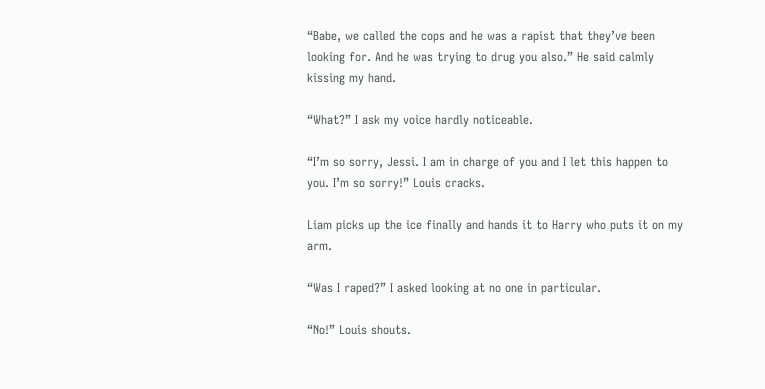“Babe, we called the cops and he was a rapist that they’ve been looking for. And he was trying to drug you also.” He said calmly kissing my hand.

“What?” I ask my voice hardly noticeable.

“I’m so sorry, Jessi. I am in charge of you and I let this happen to you. I’m so sorry!” Louis cracks.

Liam picks up the ice finally and hands it to Harry who puts it on my arm.

“Was I raped?” I asked looking at no one in particular.

“No!” Louis shouts.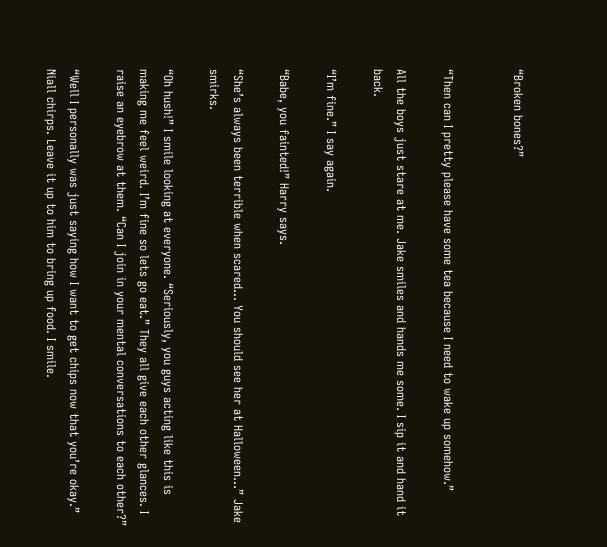“Broken bones?”


“Then can I pretty please have some tea because I need to wake up somehow.”

All the boys just stare at me. Jake smiles and hands me some. I sip it and hand it back.

“I’m fine.” I say again.

“Babe, you fainted!” Harry says.

“She’s always been terrible when scared... You should see her at Halloween...” Jake smirks.

“Oh hush!” I smile looking at everyone. “Seriously, you guys acting like this is making me feel weird. I’m fine so lets go eat.” They all give each other glances. I raise an eyebrow at them. “Can I join in your mental conversations to each other?”

“Well I personally was just saying how I want to get chips now that you’re okay.” Niall chirps. Leave it up to him to bring up food. I smile.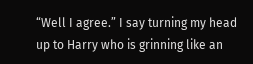“Well I agree.” I say turning my head up to Harry who is grinning like an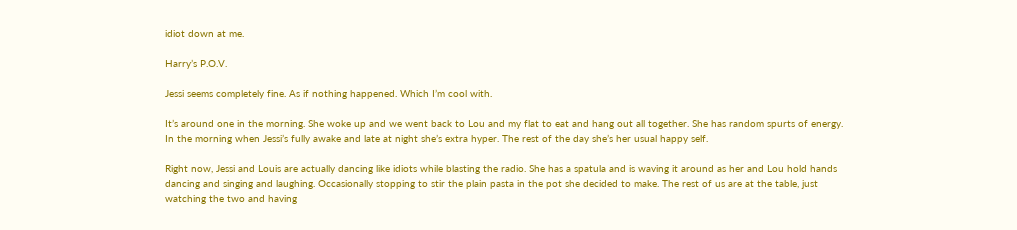idiot down at me.

Harry’s P.O.V.

Jessi seems completely fine. As if nothing happened. Which I’m cool with.

It’s around one in the morning. She woke up and we went back to Lou and my flat to eat and hang out all together. She has random spurts of energy. In the morning when Jessi’s fully awake and late at night she’s extra hyper. The rest of the day she’s her usual happy self.

Right now, Jessi and Louis are actually dancing like idiots while blasting the radio. She has a spatula and is waving it around as her and Lou hold hands dancing and singing and laughing. Occasionally stopping to stir the plain pasta in the pot she decided to make. The rest of us are at the table, just watching the two and having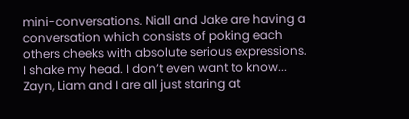mini-conversations. Niall and Jake are having a conversation which consists of poking each others cheeks with absolute serious expressions. I shake my head. I don’t even want to know... Zayn, Liam and I are all just staring at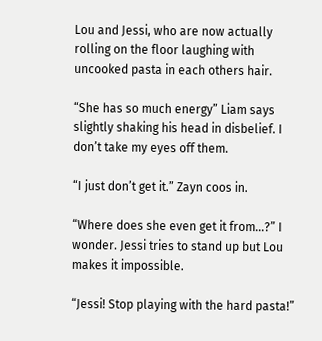Lou and Jessi, who are now actually rolling on the floor laughing with uncooked pasta in each others hair.

“She has so much energy” Liam says slightly shaking his head in disbelief. I don’t take my eyes off them.

“I just don’t get it.” Zayn coos in.

“Where does she even get it from...?” I wonder. Jessi tries to stand up but Lou makes it impossible.

“Jessi! Stop playing with the hard pasta!”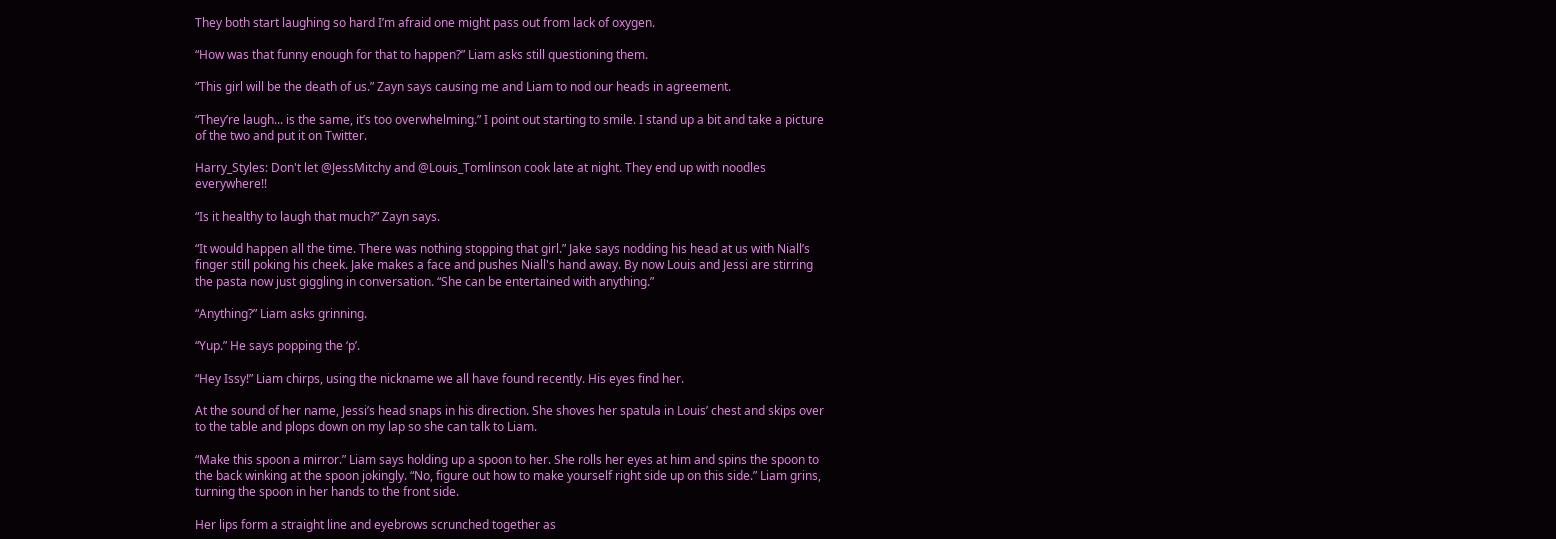They both start laughing so hard I’m afraid one might pass out from lack of oxygen.

“How was that funny enough for that to happen?” Liam asks still questioning them.

“This girl will be the death of us.” Zayn says causing me and Liam to nod our heads in agreement.

“They’re laugh... is the same, it’s too overwhelming.” I point out starting to smile. I stand up a bit and take a picture of the two and put it on Twitter.

Harry_Styles: Don't let @JessMitchy and @Louis_Tomlinson cook late at night. They end up with noodles everywhere!!

“Is it healthy to laugh that much?” Zayn says.

“It would happen all the time. There was nothing stopping that girl.” Jake says nodding his head at us with Niall’s finger still poking his cheek. Jake makes a face and pushes Niall's hand away. By now Louis and Jessi are stirring the pasta now just giggling in conversation. “She can be entertained with anything.”

“Anything?” Liam asks grinning.

“Yup.” He says popping the ‘p’.

“Hey Issy!” Liam chirps, using the nickname we all have found recently. His eyes find her.

At the sound of her name, Jessi’s head snaps in his direction. She shoves her spatula in Louis’ chest and skips over to the table and plops down on my lap so she can talk to Liam.

“Make this spoon a mirror.” Liam says holding up a spoon to her. She rolls her eyes at him and spins the spoon to the back winking at the spoon jokingly. “No, figure out how to make yourself right side up on this side.” Liam grins, turning the spoon in her hands to the front side.

Her lips form a straight line and eyebrows scrunched together as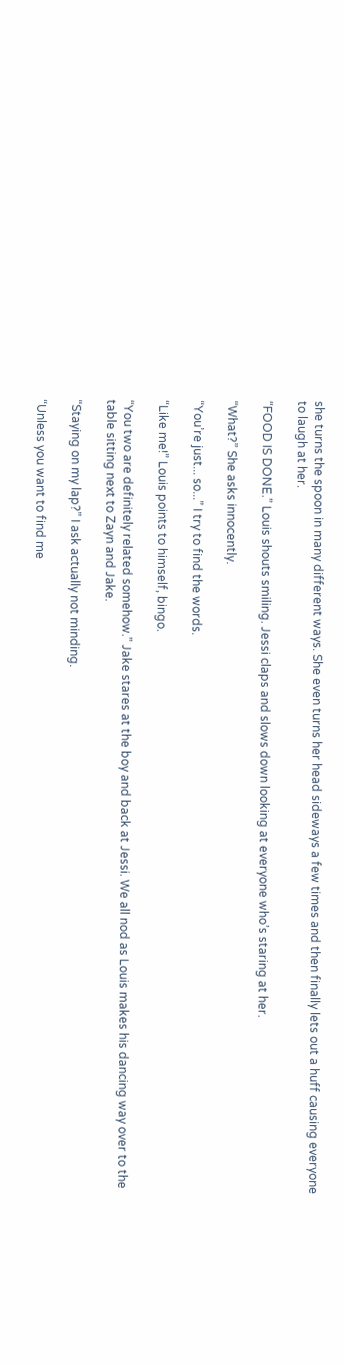she turns the spoon in many different ways. She even turns her head sideways a few times and then finally lets out a huff causing everyone to laugh at her.

“FOOD IS DONE.” Louis shouts smiling. Jessi claps and slows down looking at everyone who’s staring at her.

“What?” She asks innocently.

“You’re just... so...” I try to find the words.

“Like me!” Louis points to himself, bingo.

“You two are definitely related somehow.” Jake stares at the boy and back at Jessi. We all nod as Louis makes his dancing way over to the table sitting next to Zayn and Jake.

“Staying on my lap?” I ask actually not minding.

“Unless you want to find me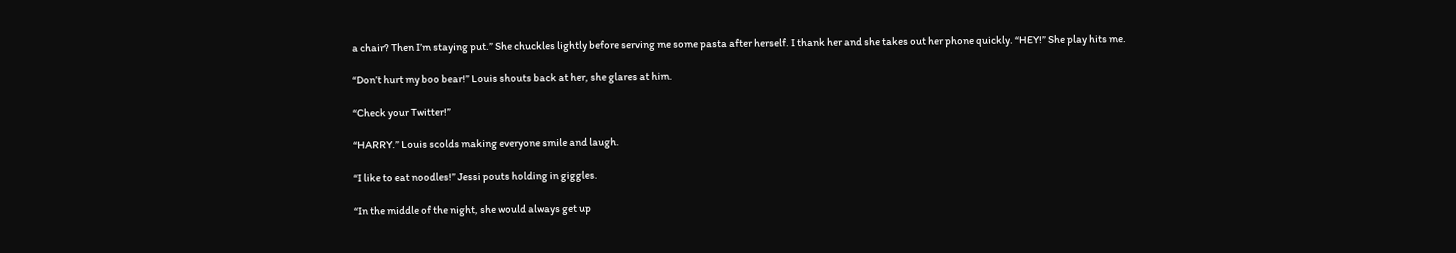a chair? Then I’m staying put.” She chuckles lightly before serving me some pasta after herself. I thank her and she takes out her phone quickly. “HEY!” She play hits me.

“Don’t hurt my boo bear!” Louis shouts back at her, she glares at him.

“Check your Twitter!”

“HARRY.” Louis scolds making everyone smile and laugh.

“I like to eat noodles!” Jessi pouts holding in giggles.

“In the middle of the night, she would always get up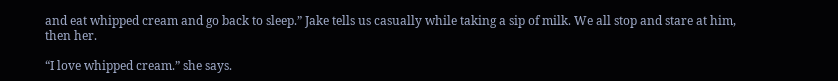and eat whipped cream and go back to sleep.” Jake tells us casually while taking a sip of milk. We all stop and stare at him, then her.

“I love whipped cream.” she says.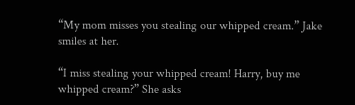“My mom misses you stealing our whipped cream.” Jake smiles at her.

“I miss stealing your whipped cream! Harry, buy me whipped cream?” She asks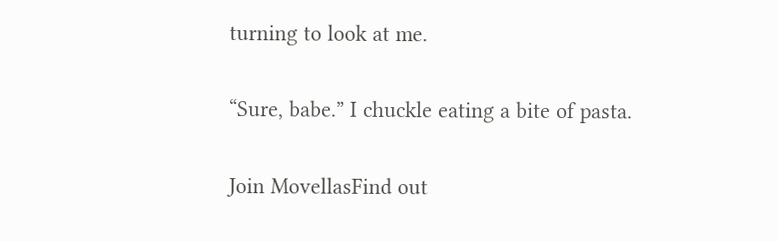turning to look at me.

“Sure, babe.” I chuckle eating a bite of pasta.

Join MovellasFind out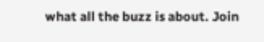what all the buzz is about. Join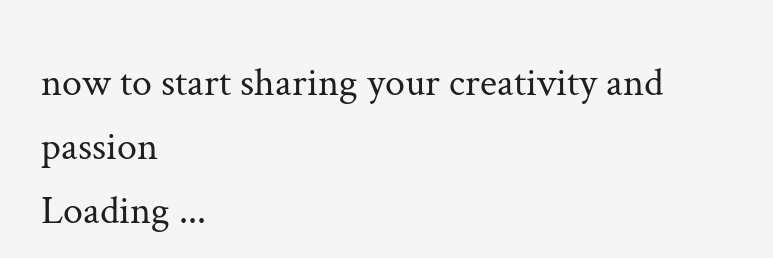now to start sharing your creativity and passion
Loading ...